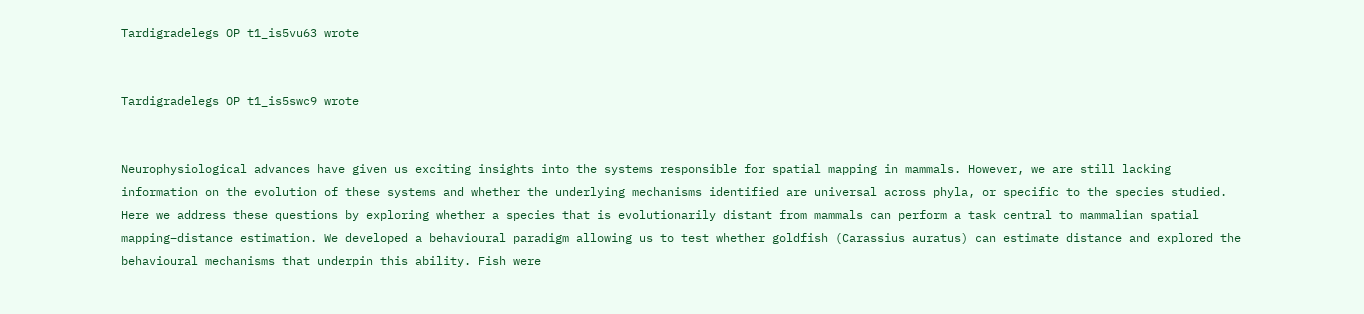Tardigradelegs OP t1_is5vu63 wrote


Tardigradelegs OP t1_is5swc9 wrote


Neurophysiological advances have given us exciting insights into the systems responsible for spatial mapping in mammals. However, we are still lacking information on the evolution of these systems and whether the underlying mechanisms identified are universal across phyla, or specific to the species studied. Here we address these questions by exploring whether a species that is evolutionarily distant from mammals can perform a task central to mammalian spatial mapping–distance estimation. We developed a behavioural paradigm allowing us to test whether goldfish (Carassius auratus) can estimate distance and explored the behavioural mechanisms that underpin this ability. Fish were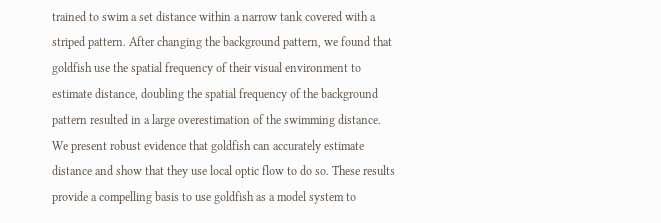trained to swim a set distance within a narrow tank covered with a striped pattern. After changing the background pattern, we found that goldfish use the spatial frequency of their visual environment to estimate distance, doubling the spatial frequency of the background pattern resulted in a large overestimation of the swimming distance. We present robust evidence that goldfish can accurately estimate distance and show that they use local optic flow to do so. These results provide a compelling basis to use goldfish as a model system to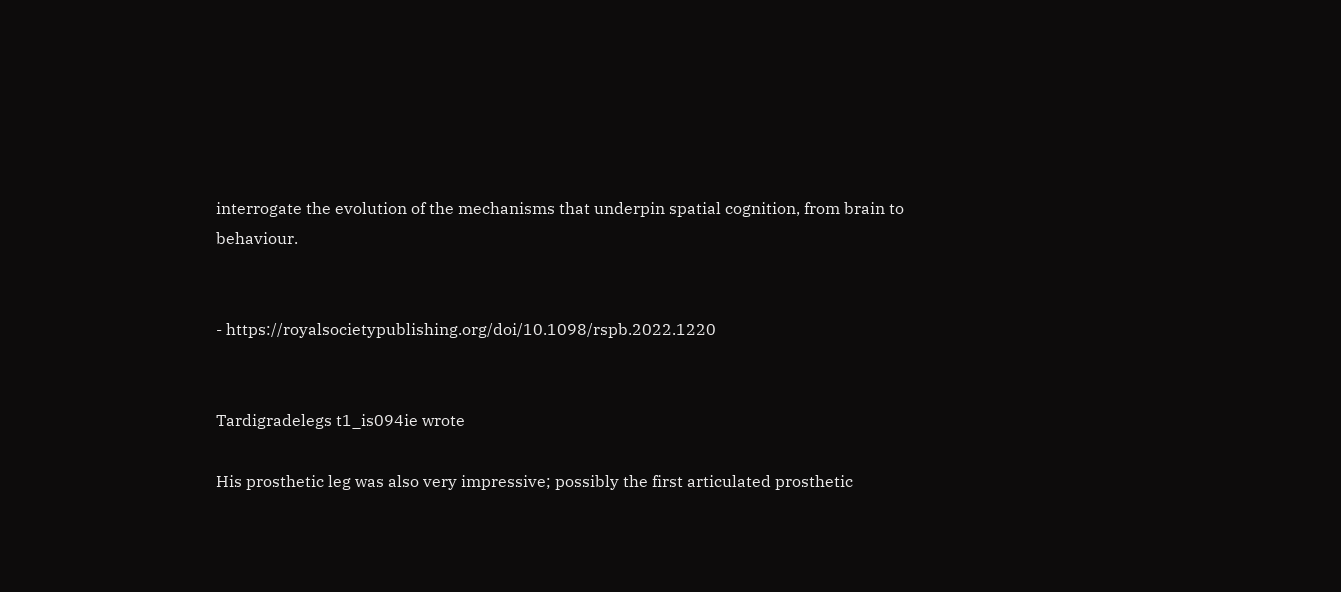interrogate the evolution of the mechanisms that underpin spatial cognition, from brain to behaviour.


- https://royalsocietypublishing.org/doi/10.1098/rspb.2022.1220


Tardigradelegs t1_is094ie wrote

His prosthetic leg was also very impressive; possibly the first articulated prosthetic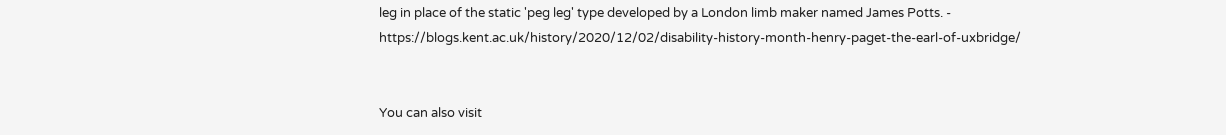leg in place of the static 'peg leg' type developed by a London limb maker named James Potts. - https://blogs.kent.ac.uk/history/2020/12/02/disability-history-month-henry-paget-the-earl-of-uxbridge/


You can also visit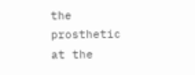the prosthetic at the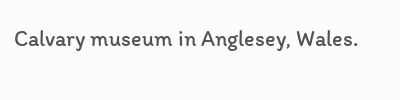Calvary museum in Anglesey, Wales.